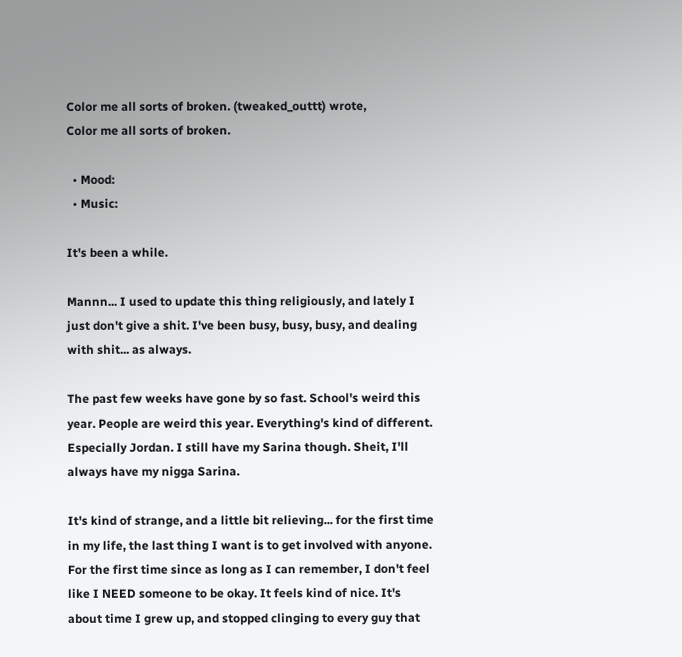Color me all sorts of broken. (tweaked_outtt) wrote,
Color me all sorts of broken.

  • Mood:
  • Music:

It's been a while.

Mannn... I used to update this thing religiously, and lately I just don't give a shit. I've been busy, busy, busy, and dealing with shit... as always.

The past few weeks have gone by so fast. School's weird this year. People are weird this year. Everything's kind of different. Especially Jordan. I still have my Sarina though. Sheit, I'll always have my nigga Sarina.

It's kind of strange, and a little bit relieving... for the first time in my life, the last thing I want is to get involved with anyone. For the first time since as long as I can remember, I don't feel like I NEED someone to be okay. It feels kind of nice. It's about time I grew up, and stopped clinging to every guy that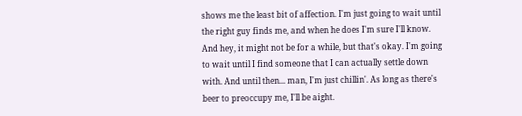shows me the least bit of affection. I'm just going to wait until the right guy finds me, and when he does I'm sure I'll know. And hey, it might not be for a while, but that's okay. I'm going to wait until I find someone that I can actually settle down with. And until then... man, I'm just chillin'. As long as there's beer to preoccupy me, I'll be aight.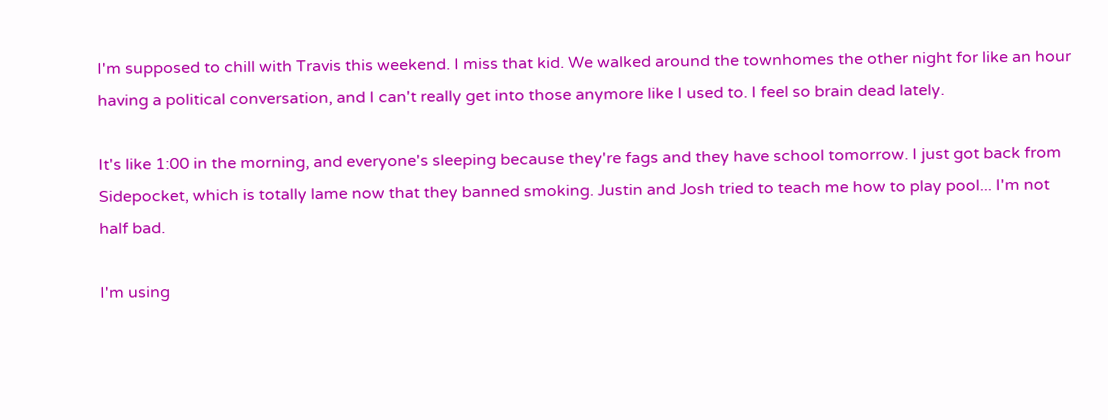I'm supposed to chill with Travis this weekend. I miss that kid. We walked around the townhomes the other night for like an hour having a political conversation, and I can't really get into those anymore like I used to. I feel so brain dead lately.

It's like 1:00 in the morning, and everyone's sleeping because they're fags and they have school tomorrow. I just got back from Sidepocket, which is totally lame now that they banned smoking. Justin and Josh tried to teach me how to play pool... I'm not half bad.

I'm using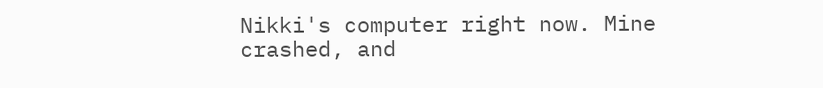Nikki's computer right now. Mine crashed, and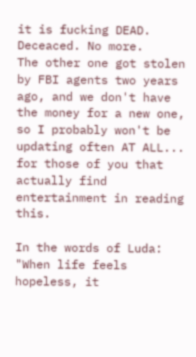it is fucking DEAD. Deceaced. No more.
The other one got stolen by FBI agents two years ago, and we don't have the money for a new one, so I probably won't be updating often AT ALL... for those of you that actually find entertainment in reading this.

In the words of Luda:
"When life feels hopeless, it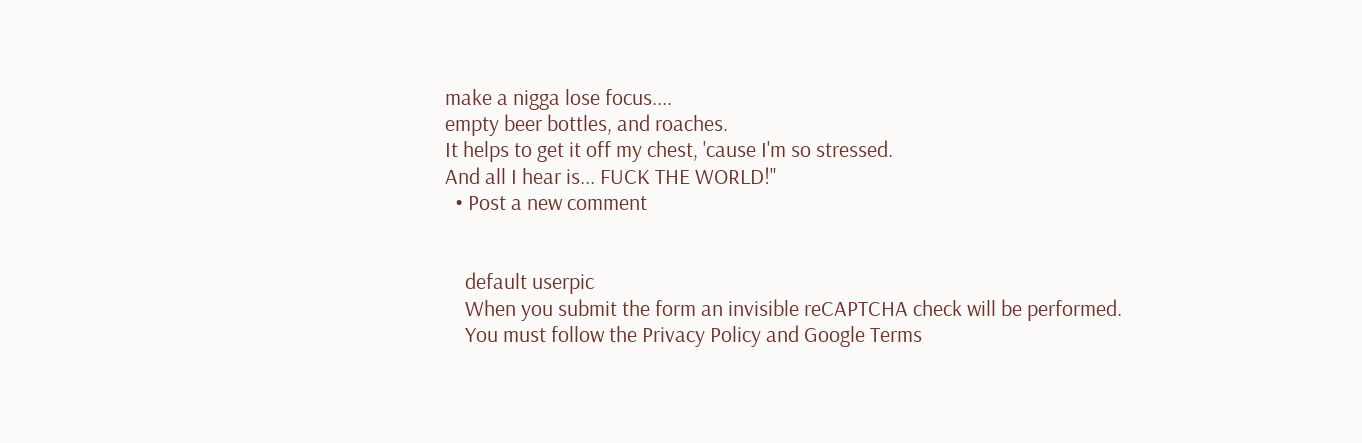make a nigga lose focus....
empty beer bottles, and roaches.
It helps to get it off my chest, 'cause I'm so stressed.
And all I hear is... FUCK THE WORLD!"
  • Post a new comment


    default userpic
    When you submit the form an invisible reCAPTCHA check will be performed.
    You must follow the Privacy Policy and Google Terms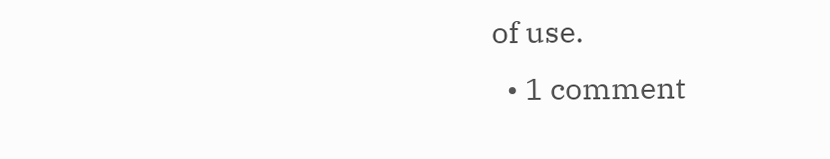of use.
  • 1 comment